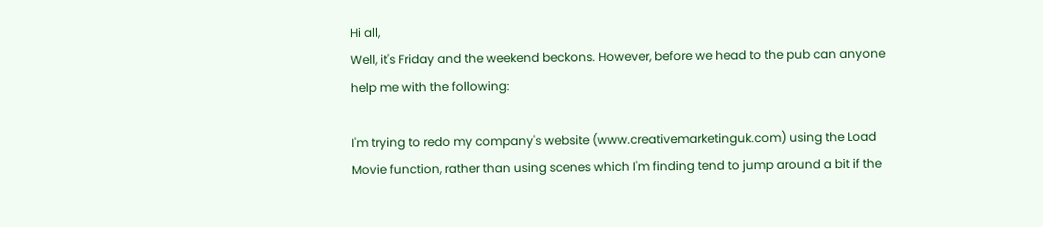Hi all,
Well, it's Friday and the weekend beckons. However, before we head to the pub can anyone help me with the following:

I'm trying to redo my company's website (www.creativemarketinguk.com) using the Load Movie function, rather than using scenes which I'm finding tend to jump around a bit if the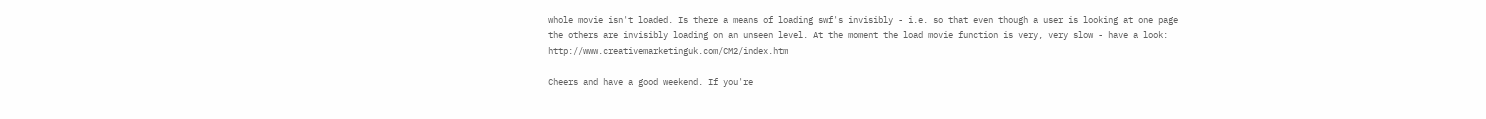whole movie isn't loaded. Is there a means of loading swf's invisibly - i.e. so that even though a user is looking at one page the others are invisibly loading on an unseen level. At the moment the load movie function is very, very slow - have a look: http://www.creativemarketinguk.com/CM2/index.htm

Cheers and have a good weekend. If you're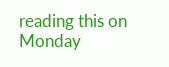reading this on Monday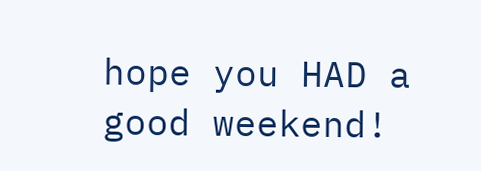hope you HAD a good weekend!